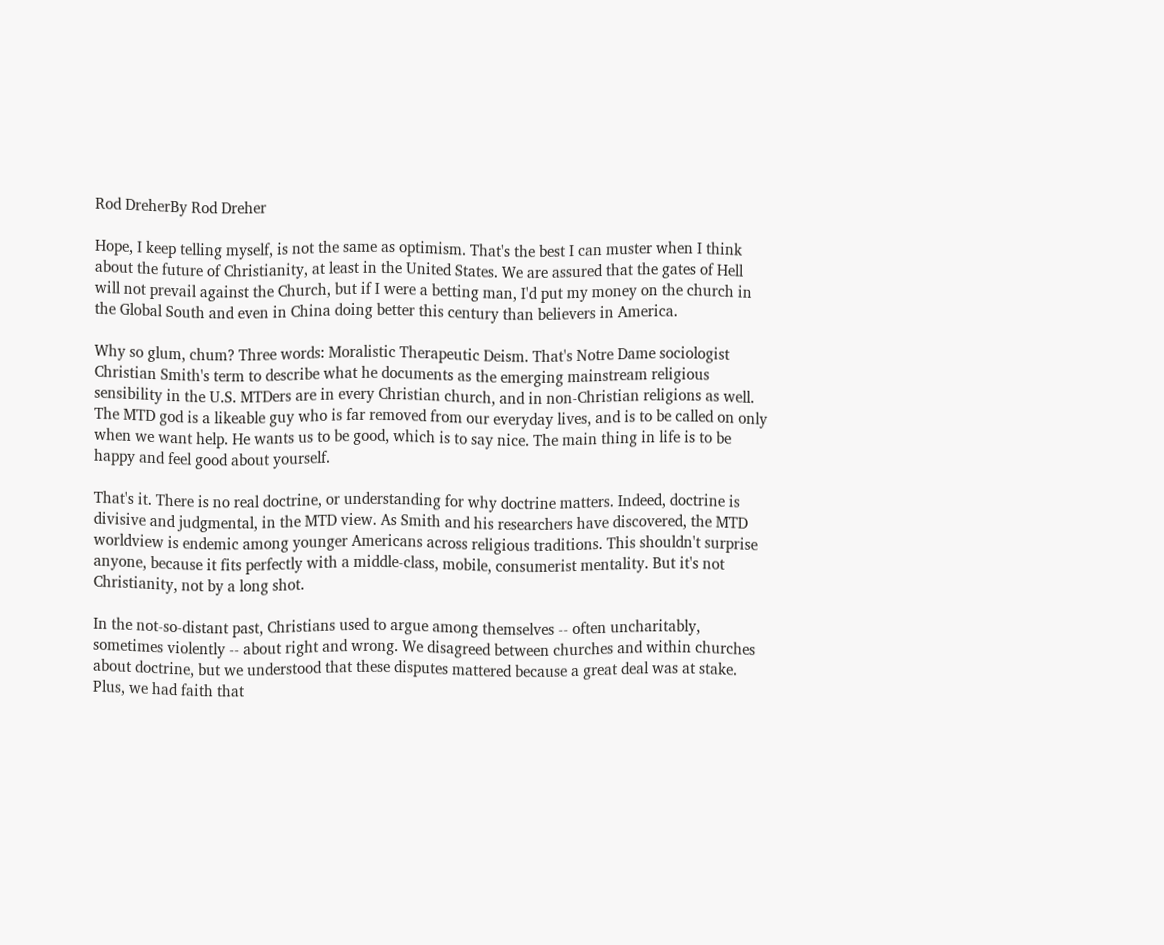Rod DreherBy Rod Dreher

Hope, I keep telling myself, is not the same as optimism. That's the best I can muster when I think about the future of Christianity, at least in the United States. We are assured that the gates of Hell will not prevail against the Church, but if I were a betting man, I'd put my money on the church in the Global South and even in China doing better this century than believers in America.

Why so glum, chum? Three words: Moralistic Therapeutic Deism. That's Notre Dame sociologist Christian Smith's term to describe what he documents as the emerging mainstream religious sensibility in the U.S. MTDers are in every Christian church, and in non-Christian religions as well. The MTD god is a likeable guy who is far removed from our everyday lives, and is to be called on only when we want help. He wants us to be good, which is to say nice. The main thing in life is to be happy and feel good about yourself.

That's it. There is no real doctrine, or understanding for why doctrine matters. Indeed, doctrine is divisive and judgmental, in the MTD view. As Smith and his researchers have discovered, the MTD worldview is endemic among younger Americans across religious traditions. This shouldn't surprise anyone, because it fits perfectly with a middle-class, mobile, consumerist mentality. But it's not Christianity, not by a long shot.

In the not-so-distant past, Christians used to argue among themselves -- often uncharitably, sometimes violently -- about right and wrong. We disagreed between churches and within churches about doctrine, but we understood that these disputes mattered because a great deal was at stake. Plus, we had faith that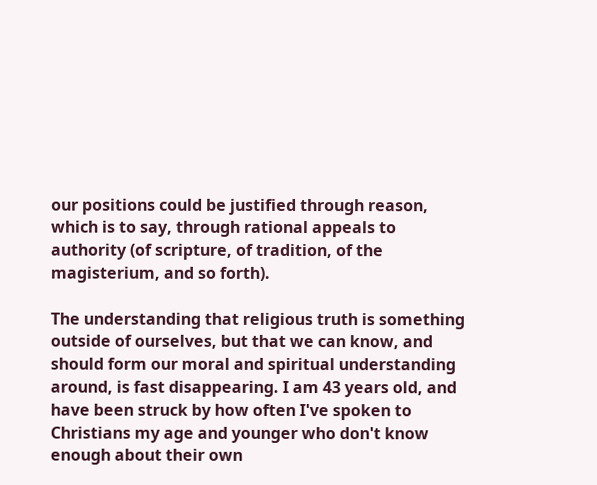our positions could be justified through reason, which is to say, through rational appeals to authority (of scripture, of tradition, of the magisterium, and so forth).

The understanding that religious truth is something outside of ourselves, but that we can know, and should form our moral and spiritual understanding around, is fast disappearing. I am 43 years old, and have been struck by how often I've spoken to Christians my age and younger who don't know enough about their own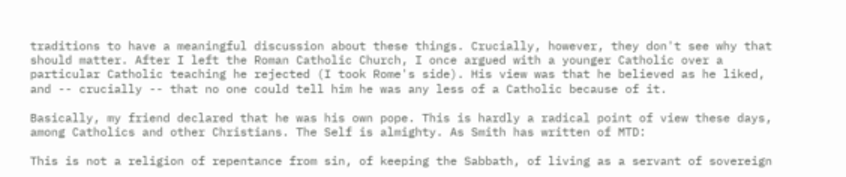traditions to have a meaningful discussion about these things. Crucially, however, they don't see why that should matter. After I left the Roman Catholic Church, I once argued with a younger Catholic over a particular Catholic teaching he rejected (I took Rome's side). His view was that he believed as he liked, and -- crucially -- that no one could tell him he was any less of a Catholic because of it.

Basically, my friend declared that he was his own pope. This is hardly a radical point of view these days, among Catholics and other Christians. The Self is almighty. As Smith has written of MTD:

This is not a religion of repentance from sin, of keeping the Sabbath, of living as a servant of sovereign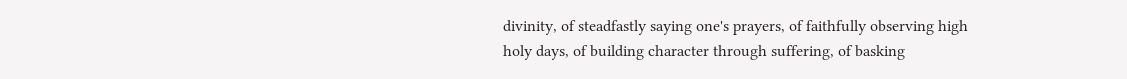divinity, of steadfastly saying one's prayers, of faithfully observing high holy days, of building character through suffering, of basking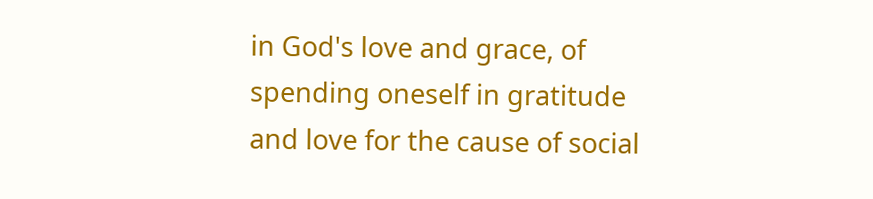in God's love and grace, of spending oneself in gratitude and love for the cause of social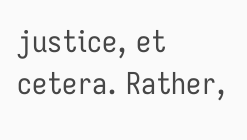justice, et cetera. Rather,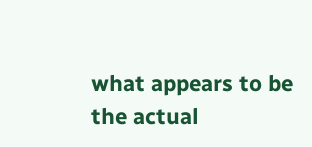what appears to be the actual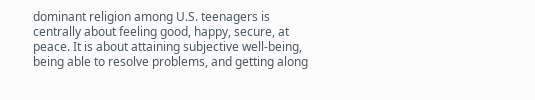dominant religion among U.S. teenagers is centrally about feeling good, happy, secure, at peace. It is about attaining subjective well-being, being able to resolve problems, and getting along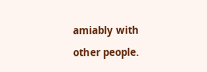amiably with other people.